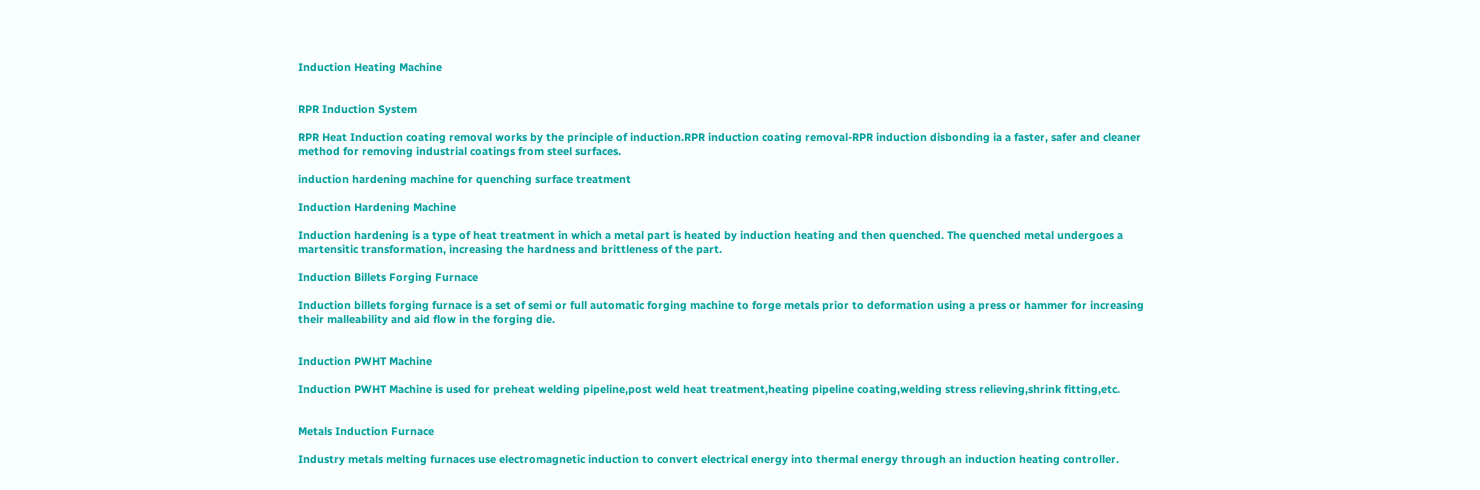Induction Heating Machine


RPR Induction System

RPR Heat Induction coating removal works by the principle of induction.RPR induction coating removal-RPR induction disbonding ia a faster, safer and cleaner method for removing industrial coatings from steel surfaces.

induction hardening machine for quenching surface treatment

Induction Hardening Machine

Induction hardening is a type of heat treatment in which a metal part is heated by induction heating and then quenched. The quenched metal undergoes a martensitic transformation, increasing the hardness and brittleness of the part.

Induction Billets Forging Furnace

Induction billets forging furnace is a set of semi or full automatic forging machine to forge metals prior to deformation using a press or hammer for increasing their malleability and aid flow in the forging die.


Induction PWHT Machine

Induction PWHT Machine is used for preheat welding pipeline,post weld heat treatment,heating pipeline coating,welding stress relieving,shrink fitting,etc.


Metals Induction Furnace

Industry metals melting furnaces use electromagnetic induction to convert electrical energy into thermal energy through an induction heating controller.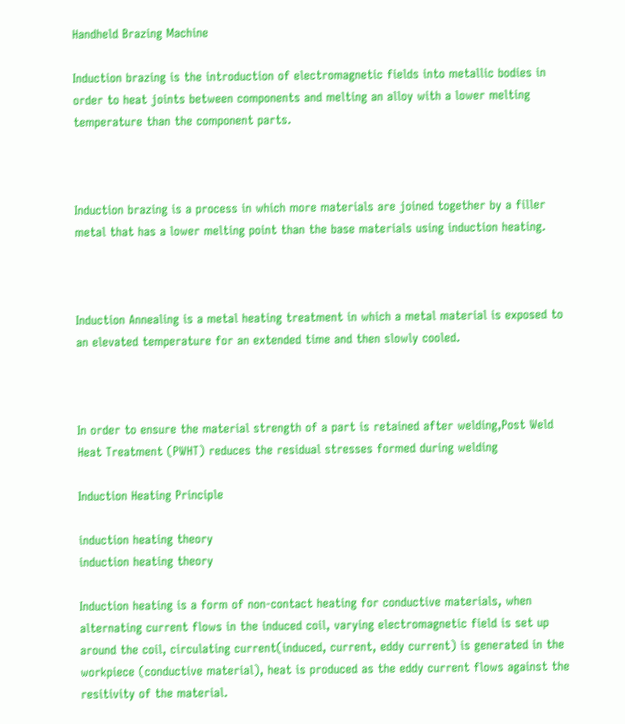Handheld Brazing Machine

Induction brazing is the introduction of electromagnetic fields into metallic bodies in order to heat joints between components and melting an alloy with a lower melting temperature than the component parts.



Induction brazing is a process in which more materials are joined together by a filler metal that has a lower melting point than the base materials using induction heating.



Induction Annealing is a metal heating treatment in which a metal material is exposed to an elevated temperature for an extended time and then slowly cooled.



In order to ensure the material strength of a part is retained after welding,Post Weld Heat Treatment (PWHT) reduces the residual stresses formed during welding

Induction Heating Principle

induction heating theory
induction heating theory

Induction heating is a form of non-contact heating for conductive materials, when alternating current flows in the induced coil, varying electromagnetic field is set up around the coil, circulating current(induced, current, eddy current) is generated in the workpiece (conductive material), heat is produced as the eddy current flows against the resitivity of the material.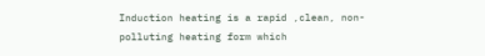Induction heating is a rapid ,clean, non-polluting heating form which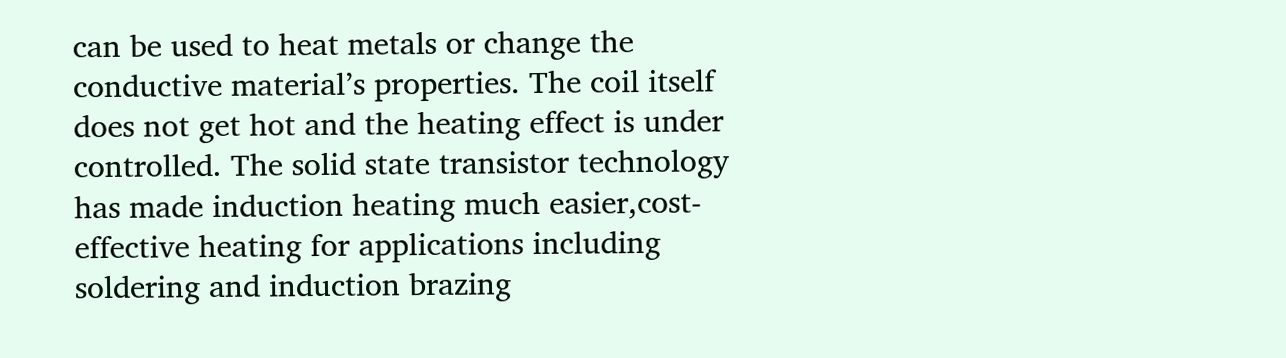can be used to heat metals or change the conductive material’s properties. The coil itself does not get hot and the heating effect is under controlled. The solid state transistor technology has made induction heating much easier,cost-effective heating for applications including soldering and induction brazing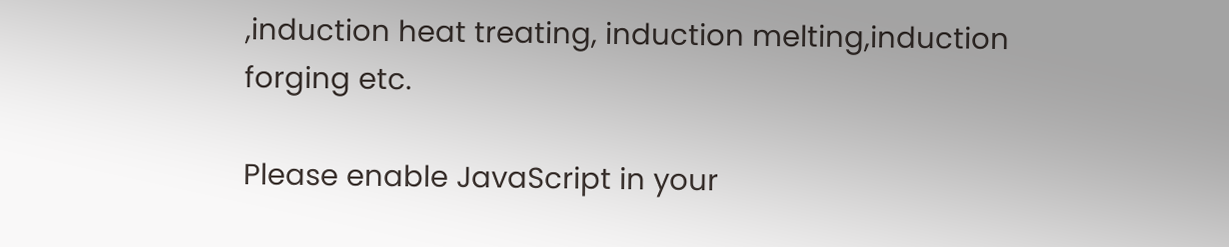,induction heat treating, induction melting,induction forging etc.

Please enable JavaScript in your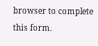browser to complete this form.